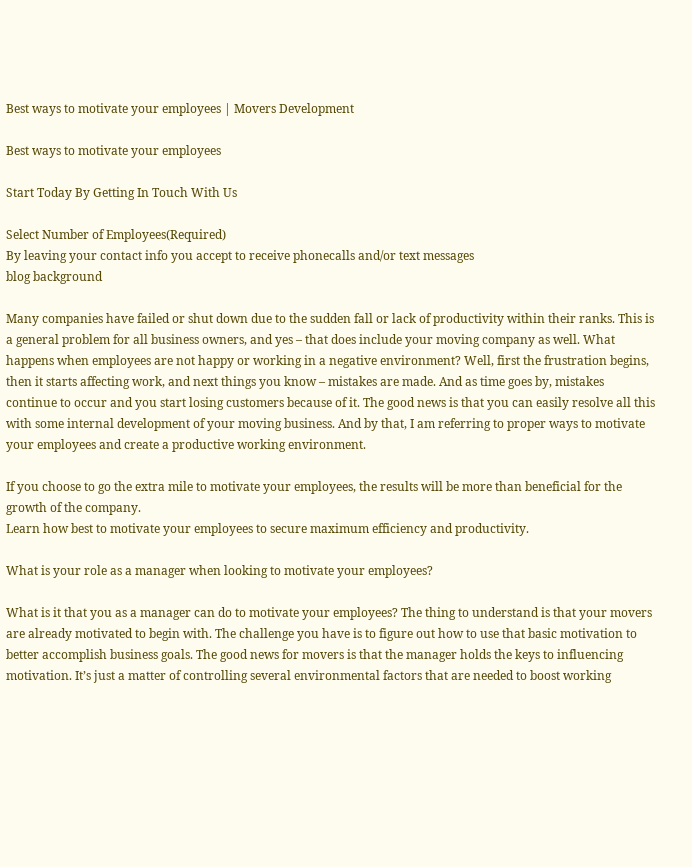Best ways to motivate your employees | Movers Development

Best ways to motivate your employees

Start Today By Getting In Touch With Us

Select Number of Employees(Required)
By leaving your contact info you accept to receive phonecalls and/or text messages
blog background

Many companies have failed or shut down due to the sudden fall or lack of productivity within their ranks. This is a general problem for all business owners, and yes – that does include your moving company as well. What happens when employees are not happy or working in a negative environment? Well, first the frustration begins, then it starts affecting work, and next things you know – mistakes are made. And as time goes by, mistakes continue to occur and you start losing customers because of it. The good news is that you can easily resolve all this with some internal development of your moving business. And by that, I am referring to proper ways to motivate your employees and create a productive working environment.

If you choose to go the extra mile to motivate your employees, the results will be more than beneficial for the growth of the company.
Learn how best to motivate your employees to secure maximum efficiency and productivity.

What is your role as a manager when looking to motivate your employees?

What is it that you as a manager can do to motivate your employees? The thing to understand is that your movers are already motivated to begin with. The challenge you have is to figure out how to use that basic motivation to better accomplish business goals. The good news for movers is that the manager holds the keys to influencing motivation. It’s just a matter of controlling several environmental factors that are needed to boost working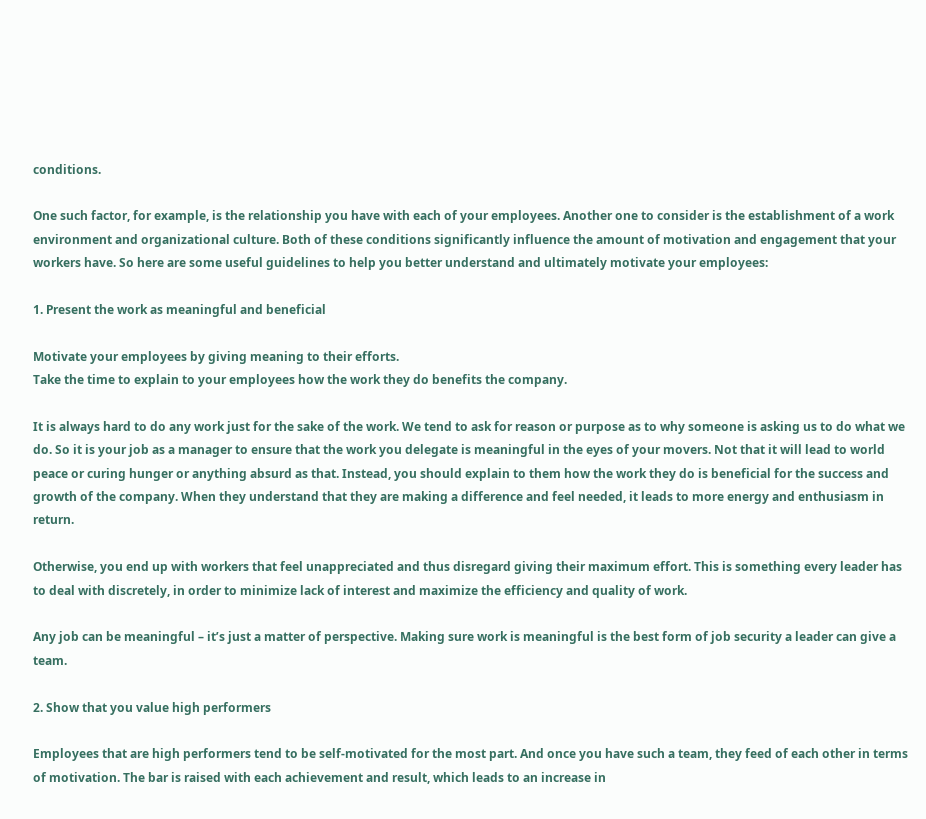conditions.

One such factor, for example, is the relationship you have with each of your employees. Another one to consider is the establishment of a work environment and organizational culture. Both of these conditions significantly influence the amount of motivation and engagement that your workers have. So here are some useful guidelines to help you better understand and ultimately motivate your employees:

1. Present the work as meaningful and beneficial

Motivate your employees by giving meaning to their efforts.
Take the time to explain to your employees how the work they do benefits the company.

It is always hard to do any work just for the sake of the work. We tend to ask for reason or purpose as to why someone is asking us to do what we do. So it is your job as a manager to ensure that the work you delegate is meaningful in the eyes of your movers. Not that it will lead to world peace or curing hunger or anything absurd as that. Instead, you should explain to them how the work they do is beneficial for the success and growth of the company. When they understand that they are making a difference and feel needed, it leads to more energy and enthusiasm in return.

Otherwise, you end up with workers that feel unappreciated and thus disregard giving their maximum effort. This is something every leader has to deal with discretely, in order to minimize lack of interest and maximize the efficiency and quality of work.

Any job can be meaningful – it’s just a matter of perspective. Making sure work is meaningful is the best form of job security a leader can give a team.

2. Show that you value high performers

Employees that are high performers tend to be self-motivated for the most part. And once you have such a team, they feed of each other in terms of motivation. The bar is raised with each achievement and result, which leads to an increase in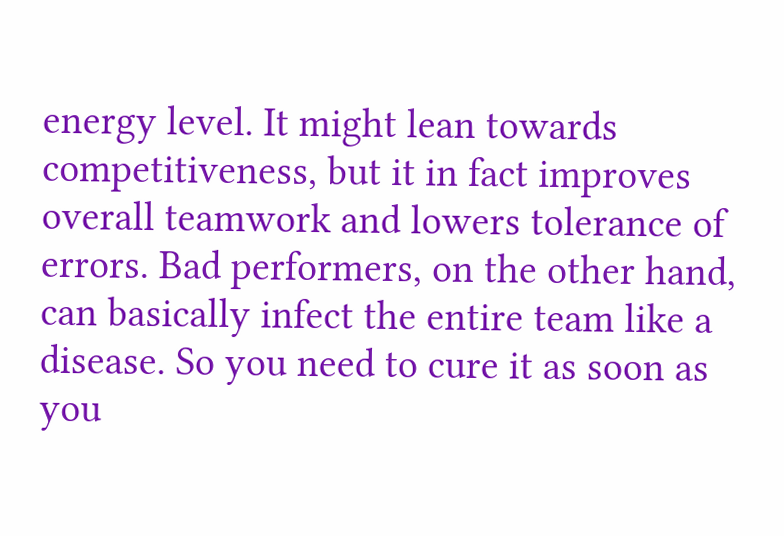energy level. It might lean towards competitiveness, but it in fact improves overall teamwork and lowers tolerance of errors. Bad performers, on the other hand, can basically infect the entire team like a disease. So you need to cure it as soon as you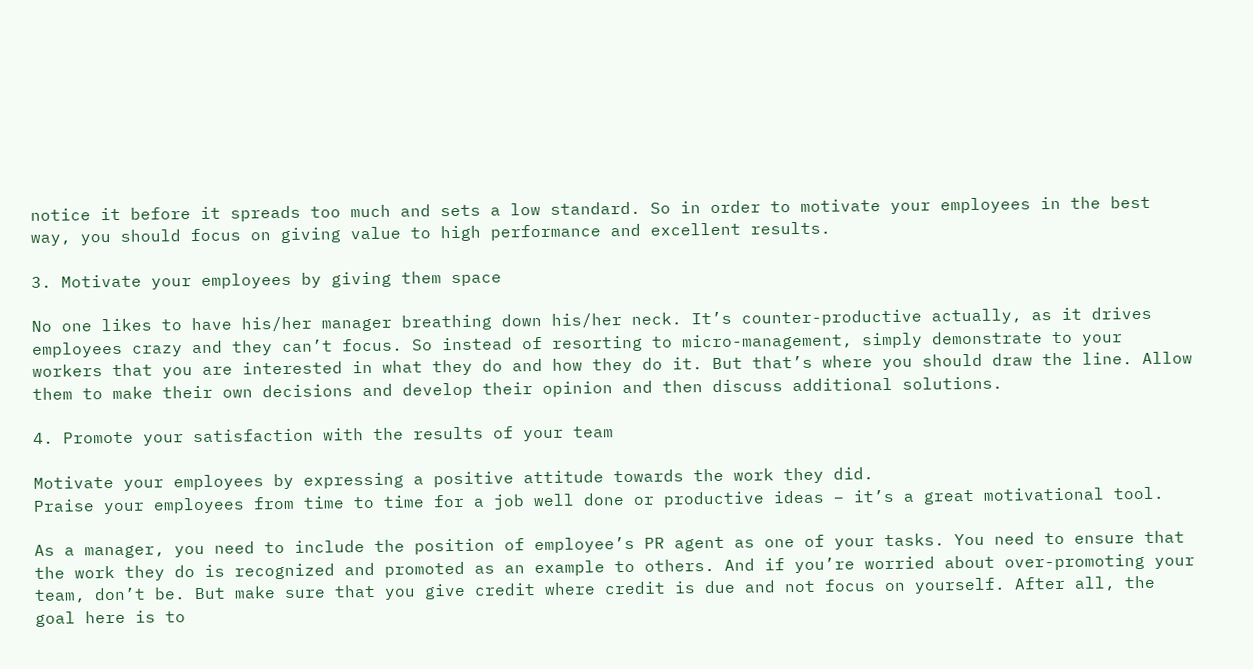notice it before it spreads too much and sets a low standard. So in order to motivate your employees in the best way, you should focus on giving value to high performance and excellent results.

3. Motivate your employees by giving them space

No one likes to have his/her manager breathing down his/her neck. It’s counter-productive actually, as it drives employees crazy and they can’t focus. So instead of resorting to micro-management, simply demonstrate to your workers that you are interested in what they do and how they do it. But that’s where you should draw the line. Allow them to make their own decisions and develop their opinion and then discuss additional solutions.

4. Promote your satisfaction with the results of your team

Motivate your employees by expressing a positive attitude towards the work they did.
Praise your employees from time to time for a job well done or productive ideas – it’s a great motivational tool.

As a manager, you need to include the position of employee’s PR agent as one of your tasks. You need to ensure that the work they do is recognized and promoted as an example to others. And if you’re worried about over-promoting your team, don’t be. But make sure that you give credit where credit is due and not focus on yourself. After all, the goal here is to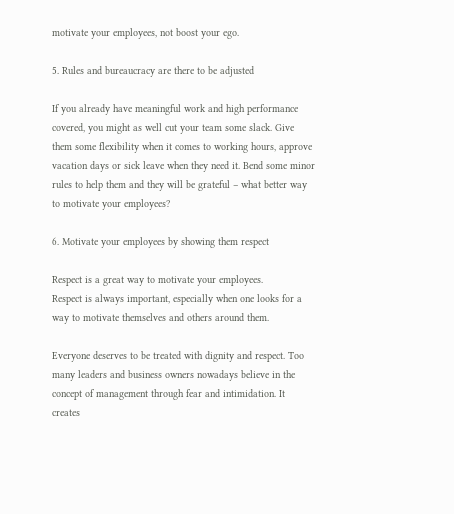motivate your employees, not boost your ego.

5. Rules and bureaucracy are there to be adjusted

If you already have meaningful work and high performance covered, you might as well cut your team some slack. Give them some flexibility when it comes to working hours, approve vacation days or sick leave when they need it. Bend some minor rules to help them and they will be grateful – what better way to motivate your employees?

6. Motivate your employees by showing them respect

Respect is a great way to motivate your employees.
Respect is always important, especially when one looks for a way to motivate themselves and others around them.

Everyone deserves to be treated with dignity and respect. Too many leaders and business owners nowadays believe in the concept of management through fear and intimidation. It creates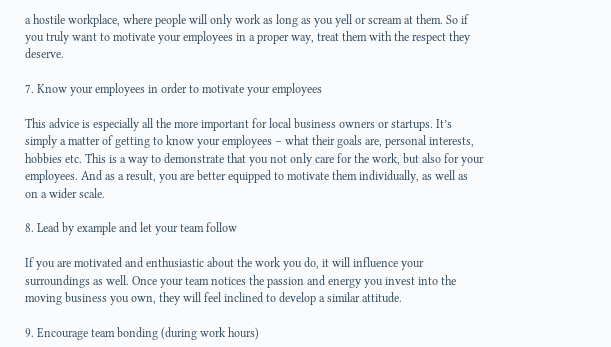a hostile workplace, where people will only work as long as you yell or scream at them. So if you truly want to motivate your employees in a proper way, treat them with the respect they deserve.

7. Know your employees in order to motivate your employees

This advice is especially all the more important for local business owners or startups. It’s simply a matter of getting to know your employees – what their goals are, personal interests, hobbies etc. This is a way to demonstrate that you not only care for the work, but also for your employees. And as a result, you are better equipped to motivate them individually, as well as on a wider scale.

8. Lead by example and let your team follow

If you are motivated and enthusiastic about the work you do, it will influence your surroundings as well. Once your team notices the passion and energy you invest into the moving business you own, they will feel inclined to develop a similar attitude.

9. Encourage team bonding (during work hours)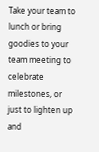Take your team to lunch or bring goodies to your team meeting to celebrate milestones, or just to lighten up and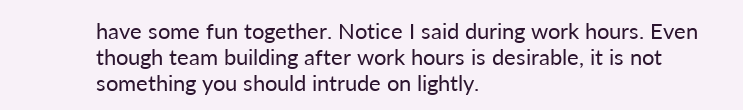have some fun together. Notice I said during work hours. Even though team building after work hours is desirable, it is not something you should intrude on lightly.